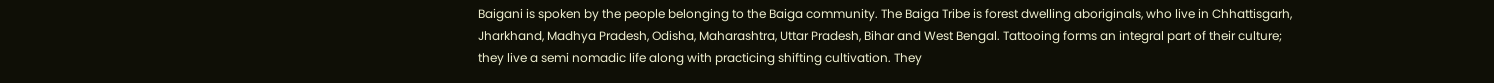Baigani is spoken by the people belonging to the Baiga community. The Baiga Tribe is forest dwelling aboriginals, who live in Chhattisgarh, Jharkhand, Madhya Pradesh, Odisha, Maharashtra, Uttar Pradesh, Bihar and West Bengal. Tattooing forms an integral part of their culture; they live a semi nomadic life along with practicing shifting cultivation. They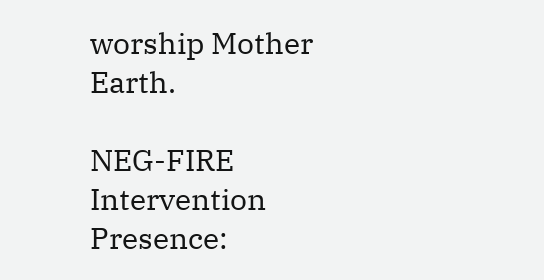worship Mother Earth.

NEG-FIRE Intervention Presence: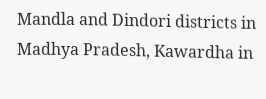Mandla and Dindori districts in Madhya Pradesh, Kawardha in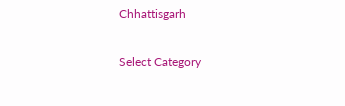Chhattisgarh

Select Category